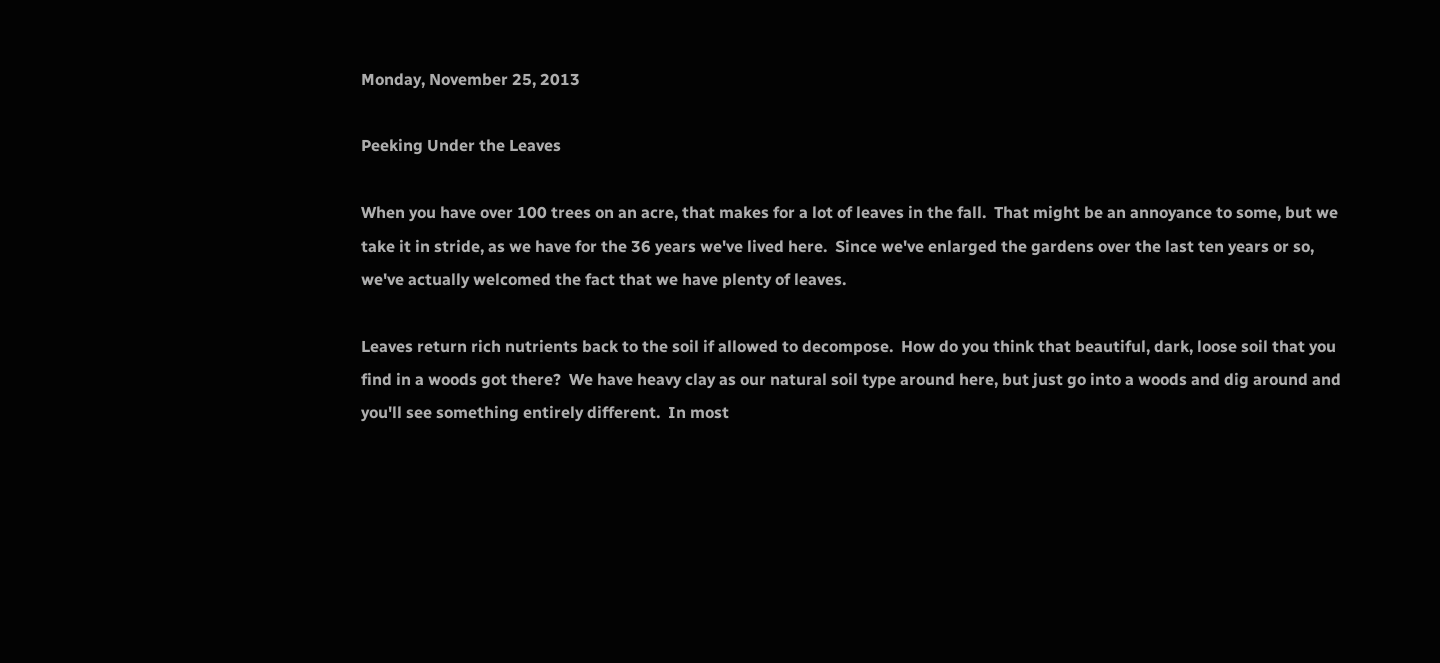Monday, November 25, 2013

Peeking Under the Leaves

When you have over 100 trees on an acre, that makes for a lot of leaves in the fall.  That might be an annoyance to some, but we take it in stride, as we have for the 36 years we've lived here.  Since we've enlarged the gardens over the last ten years or so, we've actually welcomed the fact that we have plenty of leaves.

Leaves return rich nutrients back to the soil if allowed to decompose.  How do you think that beautiful, dark, loose soil that you find in a woods got there?  We have heavy clay as our natural soil type around here, but just go into a woods and dig around and you'll see something entirely different.  In most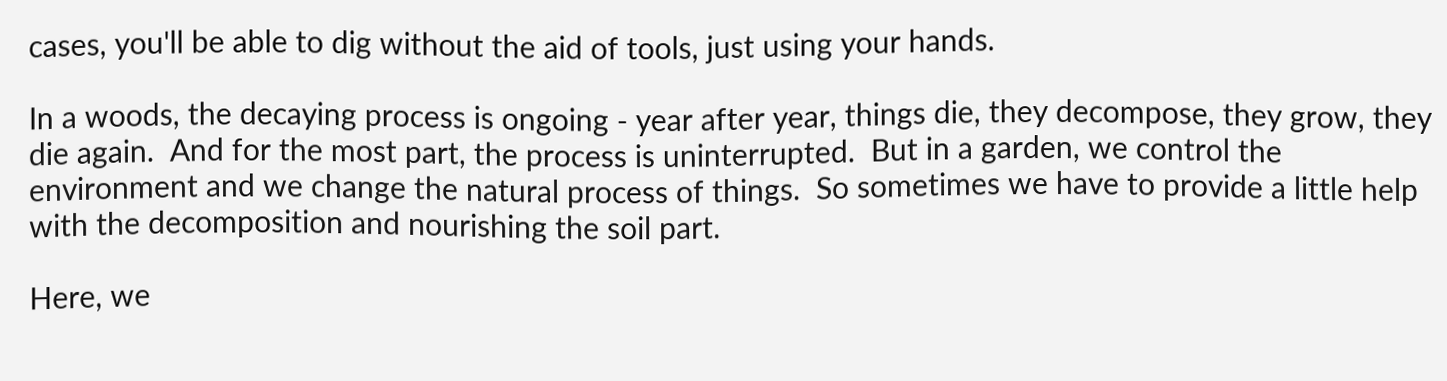cases, you'll be able to dig without the aid of tools, just using your hands.

In a woods, the decaying process is ongoing - year after year, things die, they decompose, they grow, they die again.  And for the most part, the process is uninterrupted.  But in a garden, we control the environment and we change the natural process of things.  So sometimes we have to provide a little help with the decomposition and nourishing the soil part.

Here, we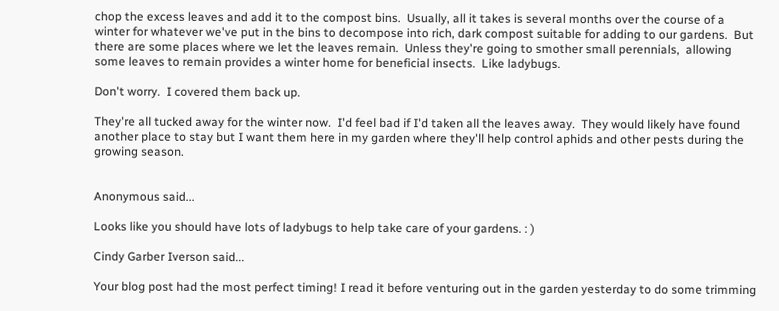chop the excess leaves and add it to the compost bins.  Usually, all it takes is several months over the course of a winter for whatever we've put in the bins to decompose into rich, dark compost suitable for adding to our gardens.  But there are some places where we let the leaves remain.  Unless they're going to smother small perennials,  allowing some leaves to remain provides a winter home for beneficial insects.  Like ladybugs.

Don't worry.  I covered them back up.

They're all tucked away for the winter now.  I'd feel bad if I'd taken all the leaves away.  They would likely have found another place to stay but I want them here in my garden where they'll help control aphids and other pests during the growing season.


Anonymous said...

Looks like you should have lots of ladybugs to help take care of your gardens. : )

Cindy Garber Iverson said...

Your blog post had the most perfect timing! I read it before venturing out in the garden yesterday to do some trimming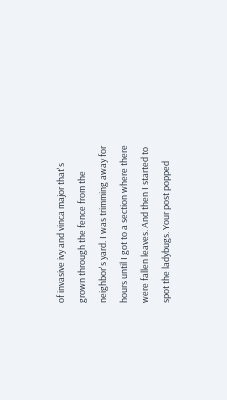of invasive ivy and vinca major that's grown through the fence from the neighbor's yard. I was trimming away for hours until I got to a section where there were fallen leaves. And then I started to spot the ladybugs. Your post popped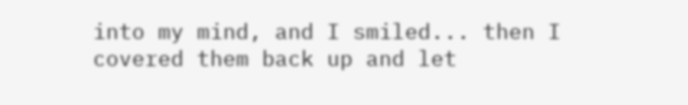into my mind, and I smiled... then I covered them back up and let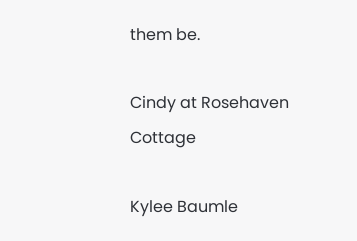them be.

Cindy at Rosehaven Cottage

Kylee Baumle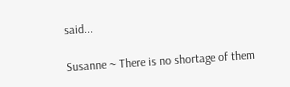said...

Susanne ~ There is no shortage of them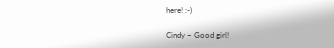here! :-)

Cindy ~ Good girl!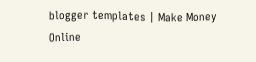blogger templates | Make Money Online